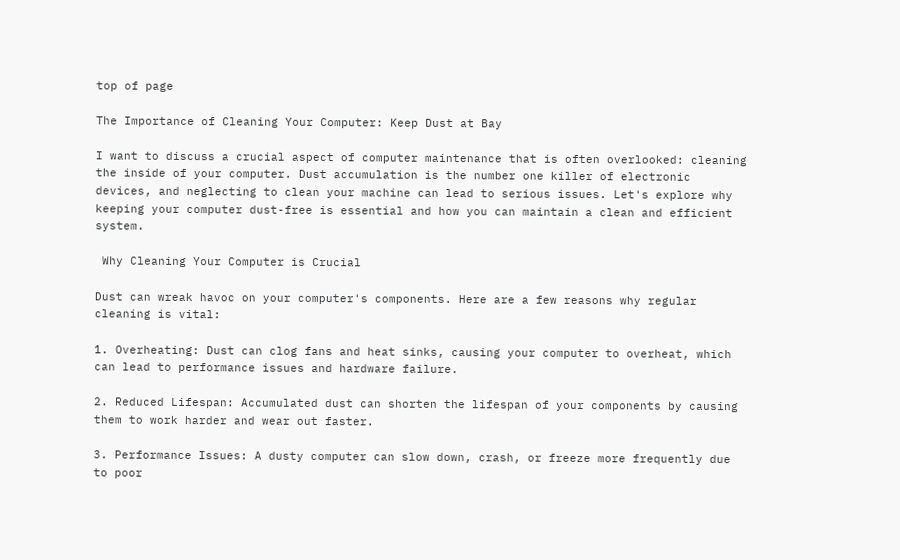top of page

The Importance of Cleaning Your Computer: Keep Dust at Bay

I want to discuss a crucial aspect of computer maintenance that is often overlooked: cleaning the inside of your computer. Dust accumulation is the number one killer of electronic devices, and neglecting to clean your machine can lead to serious issues. Let's explore why keeping your computer dust-free is essential and how you can maintain a clean and efficient system.

 Why Cleaning Your Computer is Crucial

Dust can wreak havoc on your computer's components. Here are a few reasons why regular cleaning is vital:

1. Overheating: Dust can clog fans and heat sinks, causing your computer to overheat, which can lead to performance issues and hardware failure.

2. Reduced Lifespan: Accumulated dust can shorten the lifespan of your components by causing them to work harder and wear out faster.

3. Performance Issues: A dusty computer can slow down, crash, or freeze more frequently due to poor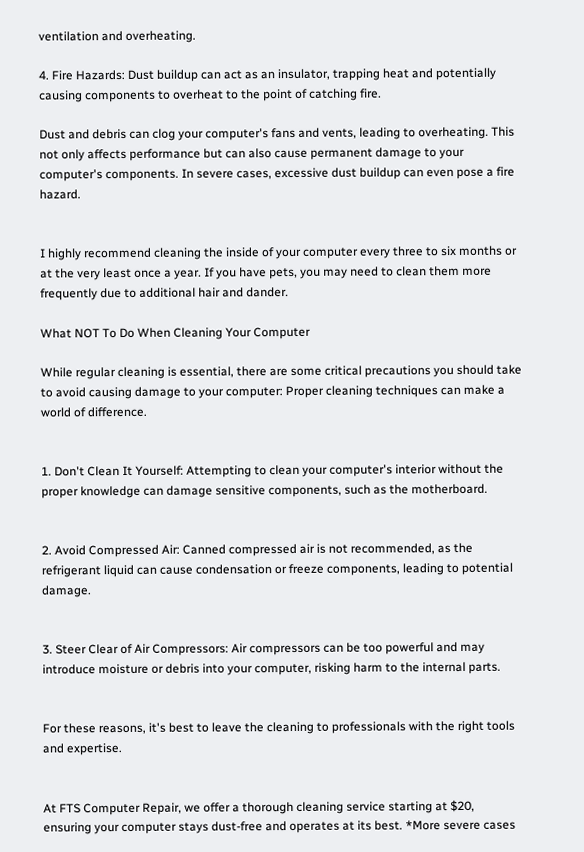ventilation and overheating.

4. Fire Hazards: Dust buildup can act as an insulator, trapping heat and potentially causing components to overheat to the point of catching fire.

Dust and debris can clog your computer's fans and vents, leading to overheating. This not only affects performance but can also cause permanent damage to your computer's components. In severe cases, excessive dust buildup can even pose a fire hazard.


I highly recommend cleaning the inside of your computer every three to six months or at the very least once a year. If you have pets, you may need to clean them more frequently due to additional hair and dander.

What NOT To Do When Cleaning Your Computer

While regular cleaning is essential, there are some critical precautions you should take to avoid causing damage to your computer: Proper cleaning techniques can make a world of difference.


1. Don't Clean It Yourself: Attempting to clean your computer's interior without the proper knowledge can damage sensitive components, such as the motherboard.


2. Avoid Compressed Air: Canned compressed air is not recommended, as the refrigerant liquid can cause condensation or freeze components, leading to potential damage.


3. Steer Clear of Air Compressors: Air compressors can be too powerful and may introduce moisture or debris into your computer, risking harm to the internal parts.


For these reasons, it's best to leave the cleaning to professionals with the right tools and expertise.


At FTS Computer Repair, we offer a thorough cleaning service starting at $20, ensuring your computer stays dust-free and operates at its best. *More severe cases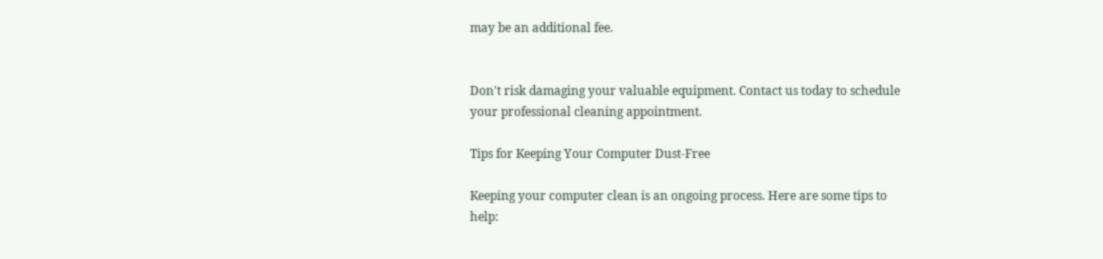may be an additional fee.


Don't risk damaging your valuable equipment. Contact us today to schedule your professional cleaning appointment.

Tips for Keeping Your Computer Dust-Free

Keeping your computer clean is an ongoing process. Here are some tips to help: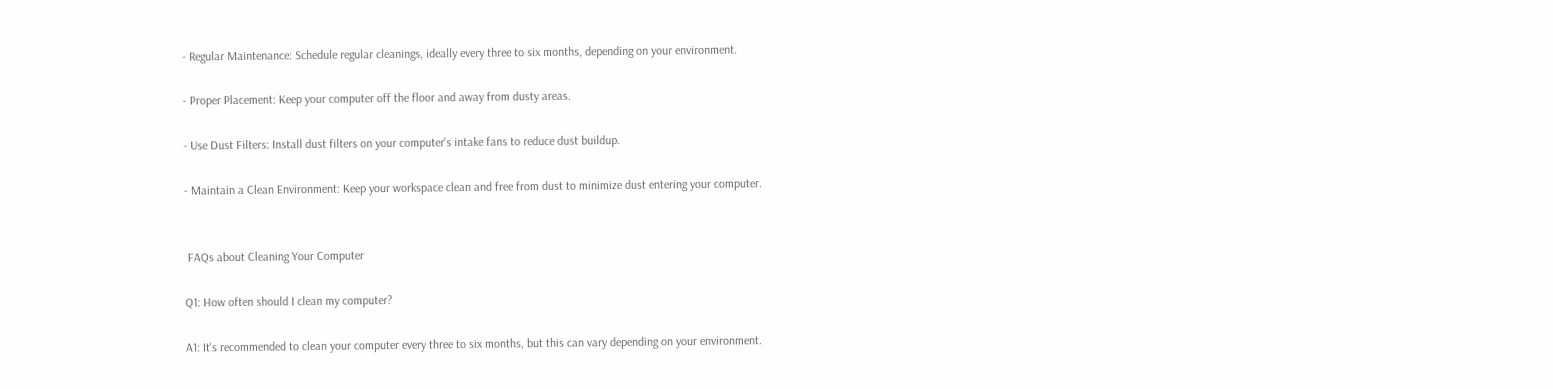- Regular Maintenance: Schedule regular cleanings, ideally every three to six months, depending on your environment.

- Proper Placement: Keep your computer off the floor and away from dusty areas.

- Use Dust Filters: Install dust filters on your computer's intake fans to reduce dust buildup.

- Maintain a Clean Environment: Keep your workspace clean and free from dust to minimize dust entering your computer.


 FAQs about Cleaning Your Computer

Q1: How often should I clean my computer?

A1: It's recommended to clean your computer every three to six months, but this can vary depending on your environment.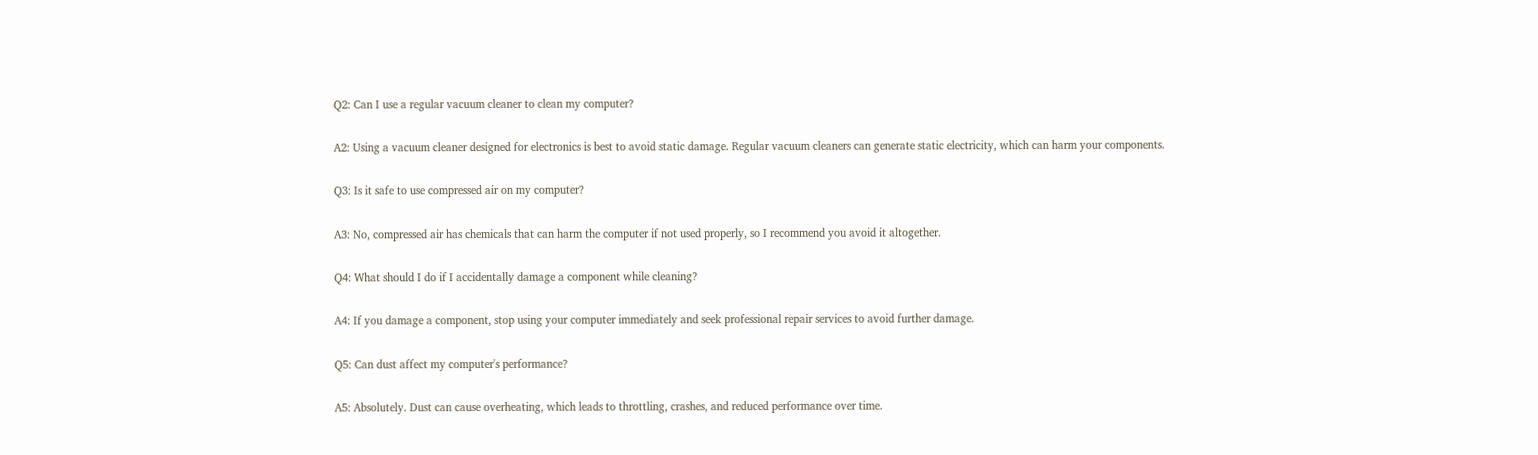Q2: Can I use a regular vacuum cleaner to clean my computer?

A2: Using a vacuum cleaner designed for electronics is best to avoid static damage. Regular vacuum cleaners can generate static electricity, which can harm your components.

Q3: Is it safe to use compressed air on my computer?

A3: No, compressed air has chemicals that can harm the computer if not used properly, so I recommend you avoid it altogether.

Q4: What should I do if I accidentally damage a component while cleaning?

A4: If you damage a component, stop using your computer immediately and seek professional repair services to avoid further damage.

Q5: Can dust affect my computer's performance?

A5: Absolutely. Dust can cause overheating, which leads to throttling, crashes, and reduced performance over time.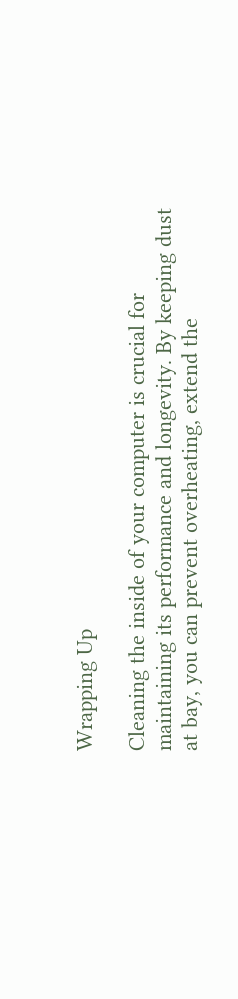Wrapping Up

Cleaning the inside of your computer is crucial for maintaining its performance and longevity. By keeping dust at bay, you can prevent overheating, extend the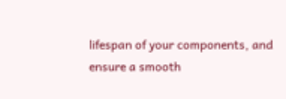lifespan of your components, and ensure a smooth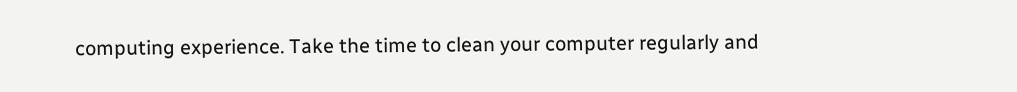computing experience. Take the time to clean your computer regularly and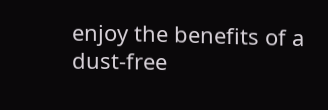enjoy the benefits of a dust-free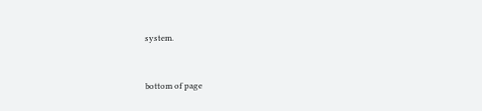system.


bottom of page